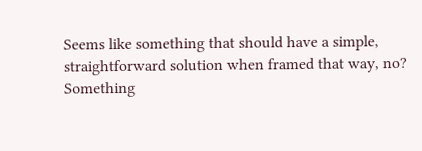Seems like something that should have a simple, straightforward solution when framed that way, no?
Something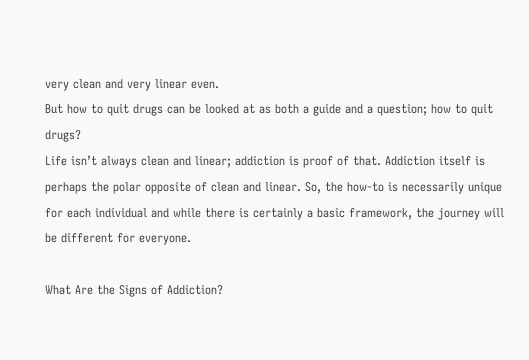very clean and very linear even.
But how to quit drugs can be looked at as both a guide and a question; how to quit drugs?
Life isn’t always clean and linear; addiction is proof of that. Addiction itself is perhaps the polar opposite of clean and linear. So, the how-to is necessarily unique for each individual and while there is certainly a basic framework, the journey will be different for everyone.

What Are the Signs of Addiction?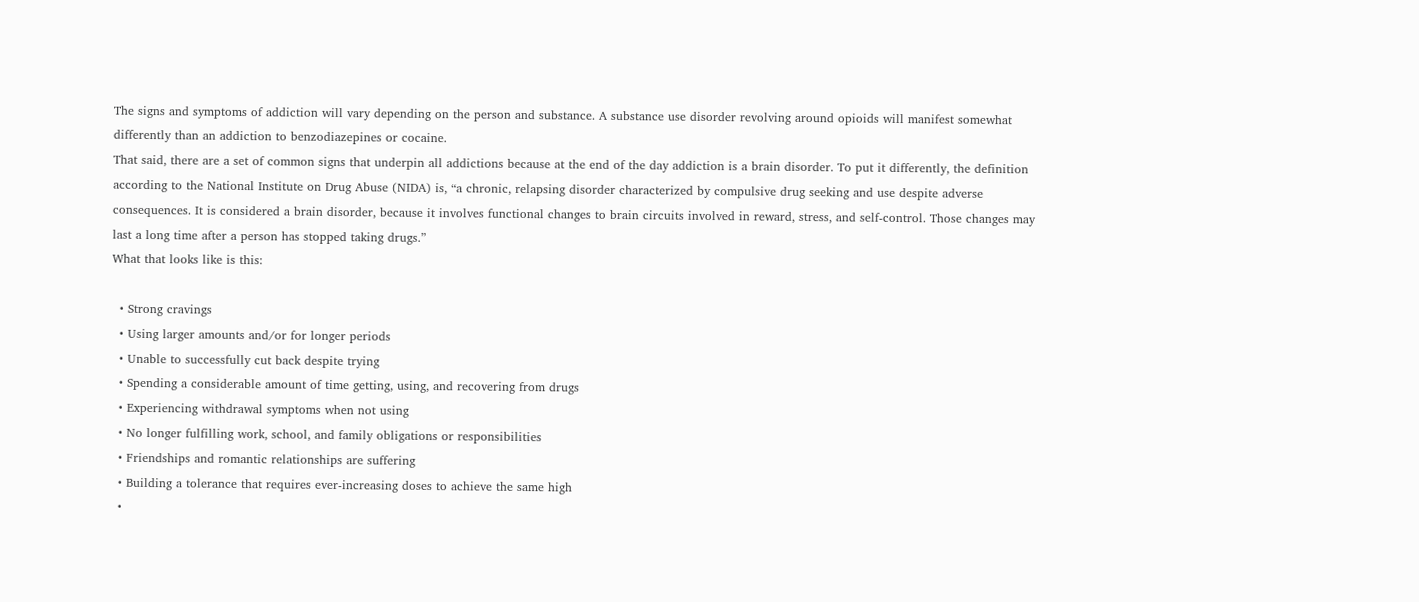The signs and symptoms of addiction will vary depending on the person and substance. A substance use disorder revolving around opioids will manifest somewhat differently than an addiction to benzodiazepines or cocaine.
That said, there are a set of common signs that underpin all addictions because at the end of the day addiction is a brain disorder. To put it differently, the definition according to the National Institute on Drug Abuse (NIDA) is, “a chronic, relapsing disorder characterized by compulsive drug seeking and use despite adverse consequences. It is considered a brain disorder, because it involves functional changes to brain circuits involved in reward, stress, and self-control. Those changes may last a long time after a person has stopped taking drugs.”
What that looks like is this:

  • Strong cravings
  • Using larger amounts and/or for longer periods
  • Unable to successfully cut back despite trying
  • Spending a considerable amount of time getting, using, and recovering from drugs
  • Experiencing withdrawal symptoms when not using
  • No longer fulfilling work, school, and family obligations or responsibilities
  • Friendships and romantic relationships are suffering
  • Building a tolerance that requires ever-increasing doses to achieve the same high
  •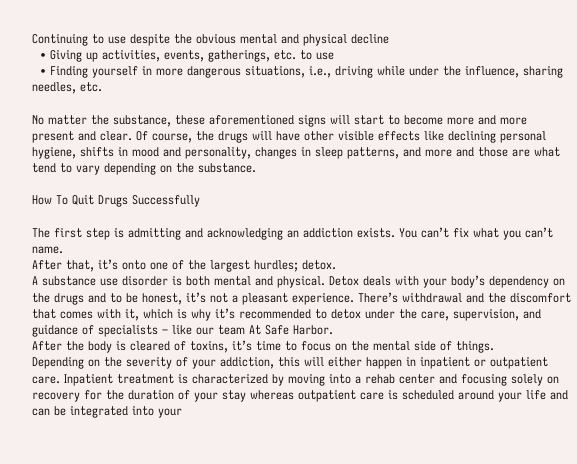Continuing to use despite the obvious mental and physical decline
  • Giving up activities, events, gatherings, etc. to use
  • Finding yourself in more dangerous situations, i.e., driving while under the influence, sharing needles, etc.

No matter the substance, these aforementioned signs will start to become more and more present and clear. Of course, the drugs will have other visible effects like declining personal hygiene, shifts in mood and personality, changes in sleep patterns, and more and those are what tend to vary depending on the substance.

How To Quit Drugs Successfully

The first step is admitting and acknowledging an addiction exists. You can’t fix what you can’t name.
After that, it’s onto one of the largest hurdles; detox.
A substance use disorder is both mental and physical. Detox deals with your body’s dependency on the drugs and to be honest, it’s not a pleasant experience. There’s withdrawal and the discomfort that comes with it, which is why it’s recommended to detox under the care, supervision, and guidance of specialists – like our team At Safe Harbor.
After the body is cleared of toxins, it’s time to focus on the mental side of things.
Depending on the severity of your addiction, this will either happen in inpatient or outpatient care. Inpatient treatment is characterized by moving into a rehab center and focusing solely on recovery for the duration of your stay whereas outpatient care is scheduled around your life and can be integrated into your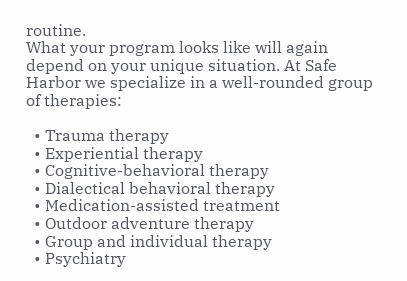routine.
What your program looks like will again depend on your unique situation. At Safe Harbor we specialize in a well-rounded group of therapies:

  • Trauma therapy
  • Experiential therapy
  • Cognitive-behavioral therapy
  • Dialectical behavioral therapy
  • Medication-assisted treatment
  • Outdoor adventure therapy
  • Group and individual therapy
  • Psychiatry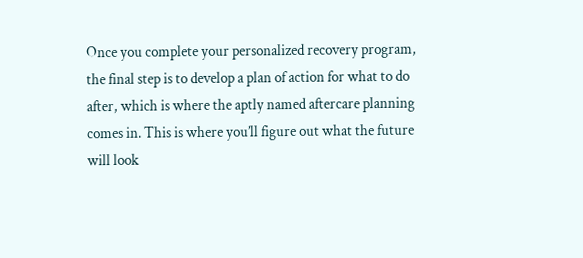Once you complete your personalized recovery program, the final step is to develop a plan of action for what to do after, which is where the aptly named aftercare planning comes in. This is where you’ll figure out what the future will look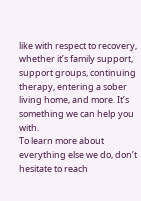like with respect to recovery, whether it’s family support, support groups, continuing therapy, entering a sober living home, and more. It’s something we can help you with.
To learn more about everything else we do, don’t hesitate to reach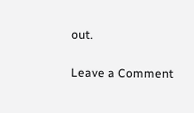out.

Leave a Comment